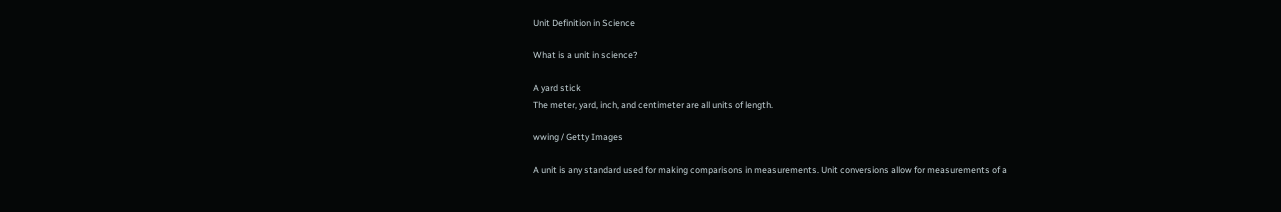Unit Definition in Science

What is a unit in science?

A yard stick
The meter, yard, inch, and centimeter are all units of length.

wwing / Getty Images

A unit is any standard used for making comparisons in measurements. Unit conversions allow for measurements of a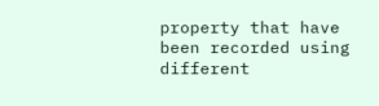property that have been recorded using different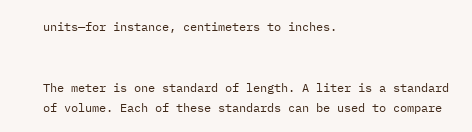units—for instance, centimeters to inches.


The meter is one standard of length. A liter is a standard of volume. Each of these standards can be used to compare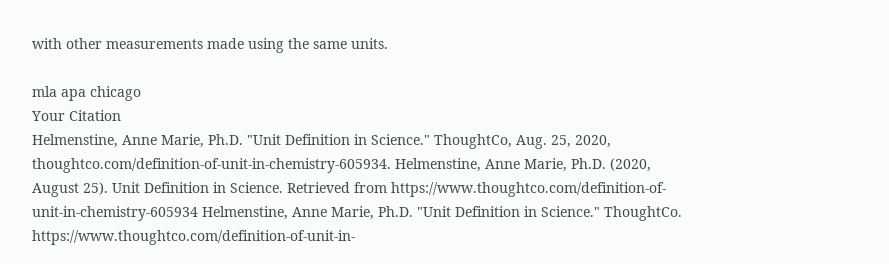with other measurements made using the same units.

mla apa chicago
Your Citation
Helmenstine, Anne Marie, Ph.D. "Unit Definition in Science." ThoughtCo, Aug. 25, 2020, thoughtco.com/definition-of-unit-in-chemistry-605934. Helmenstine, Anne Marie, Ph.D. (2020, August 25). Unit Definition in Science. Retrieved from https://www.thoughtco.com/definition-of-unit-in-chemistry-605934 Helmenstine, Anne Marie, Ph.D. "Unit Definition in Science." ThoughtCo. https://www.thoughtco.com/definition-of-unit-in-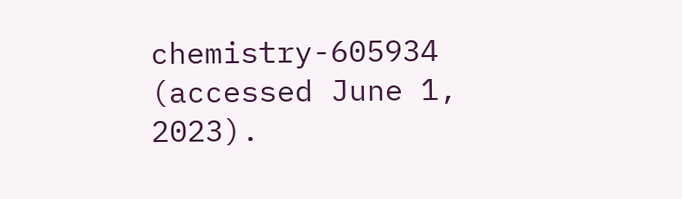chemistry-605934 (accessed June 1, 2023).